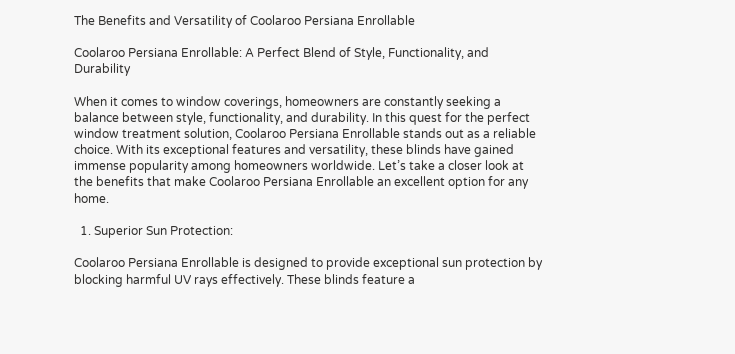The Benefits and Versatility of Coolaroo Persiana Enrollable

Coolaroo Persiana Enrollable: A Perfect Blend of Style, Functionality, and Durability

When it comes to window coverings, homeowners are constantly seeking a balance between style, functionality, and durability. In this quest for the perfect window treatment solution, Coolaroo Persiana Enrollable stands out as a reliable choice. With its exceptional features and versatility, these blinds have gained immense popularity among homeowners worldwide. Let’s take a closer look at the benefits that make Coolaroo Persiana Enrollable an excellent option for any home.

  1. Superior Sun Protection:

Coolaroo Persiana Enrollable is designed to provide exceptional sun protection by blocking harmful UV rays effectively. These blinds feature a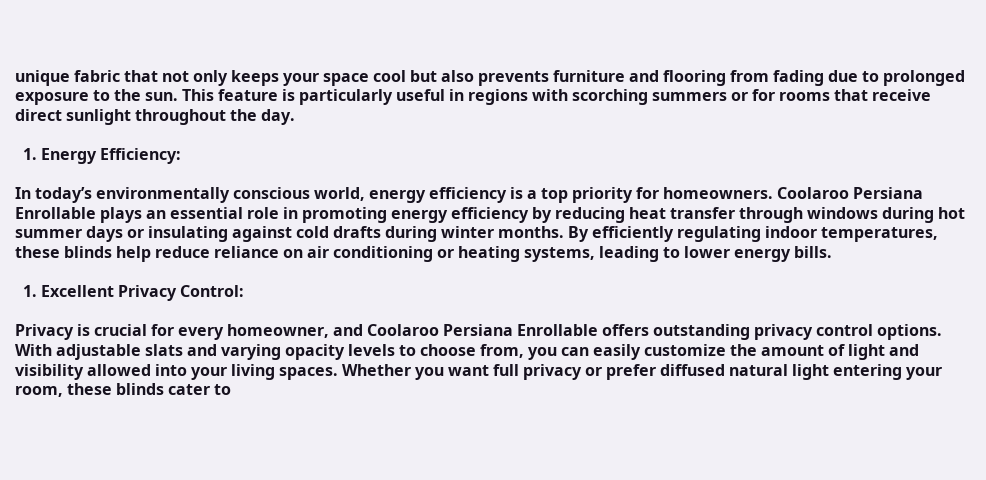unique fabric that not only keeps your space cool but also prevents furniture and flooring from fading due to prolonged exposure to the sun. This feature is particularly useful in regions with scorching summers or for rooms that receive direct sunlight throughout the day.

  1. Energy Efficiency:

In today’s environmentally conscious world, energy efficiency is a top priority for homeowners. Coolaroo Persiana Enrollable plays an essential role in promoting energy efficiency by reducing heat transfer through windows during hot summer days or insulating against cold drafts during winter months. By efficiently regulating indoor temperatures, these blinds help reduce reliance on air conditioning or heating systems, leading to lower energy bills.

  1. Excellent Privacy Control:

Privacy is crucial for every homeowner, and Coolaroo Persiana Enrollable offers outstanding privacy control options. With adjustable slats and varying opacity levels to choose from, you can easily customize the amount of light and visibility allowed into your living spaces. Whether you want full privacy or prefer diffused natural light entering your room, these blinds cater to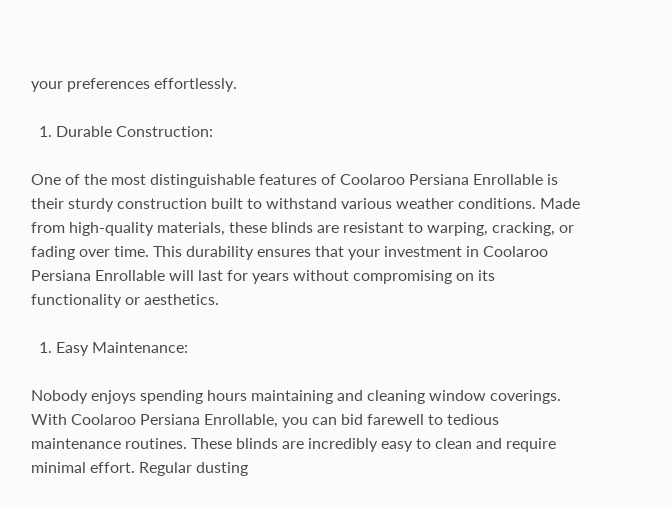your preferences effortlessly.

  1. Durable Construction:

One of the most distinguishable features of Coolaroo Persiana Enrollable is their sturdy construction built to withstand various weather conditions. Made from high-quality materials, these blinds are resistant to warping, cracking, or fading over time. This durability ensures that your investment in Coolaroo Persiana Enrollable will last for years without compromising on its functionality or aesthetics.

  1. Easy Maintenance:

Nobody enjoys spending hours maintaining and cleaning window coverings. With Coolaroo Persiana Enrollable, you can bid farewell to tedious maintenance routines. These blinds are incredibly easy to clean and require minimal effort. Regular dusting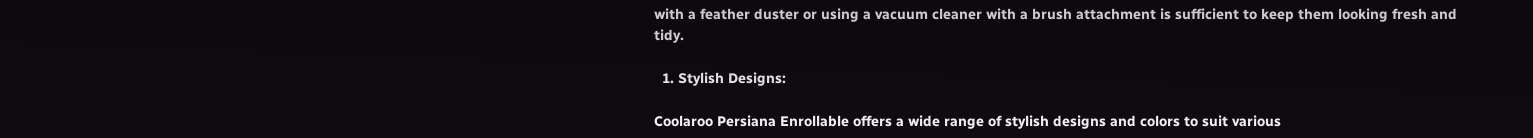with a feather duster or using a vacuum cleaner with a brush attachment is sufficient to keep them looking fresh and tidy.

  1. Stylish Designs:

Coolaroo Persiana Enrollable offers a wide range of stylish designs and colors to suit various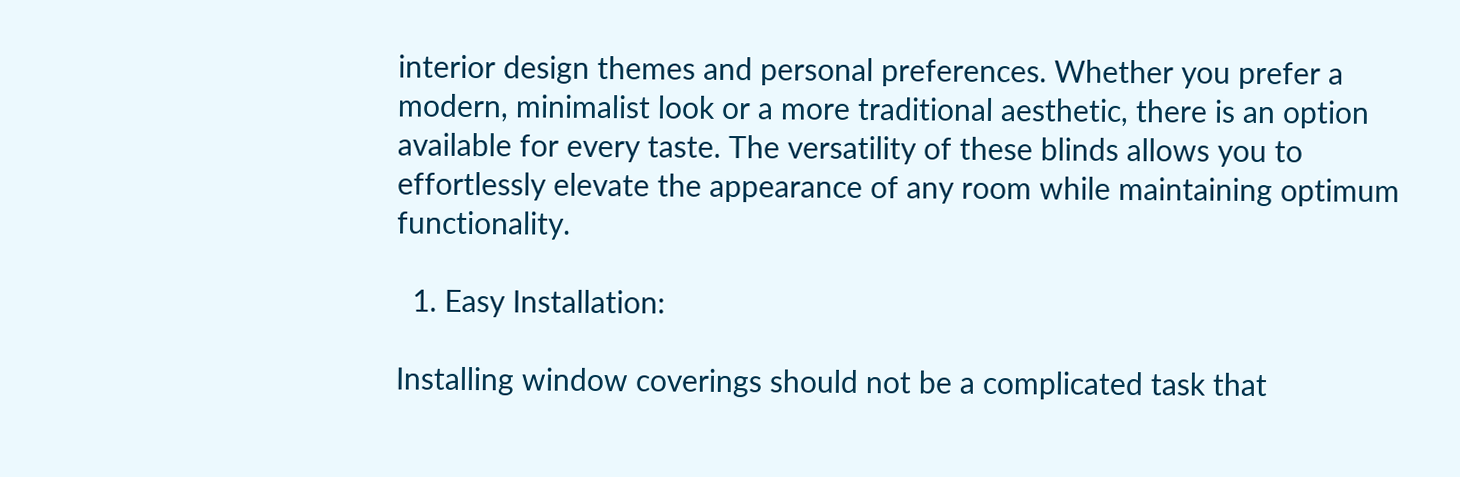interior design themes and personal preferences. Whether you prefer a modern, minimalist look or a more traditional aesthetic, there is an option available for every taste. The versatility of these blinds allows you to effortlessly elevate the appearance of any room while maintaining optimum functionality.

  1. Easy Installation:

Installing window coverings should not be a complicated task that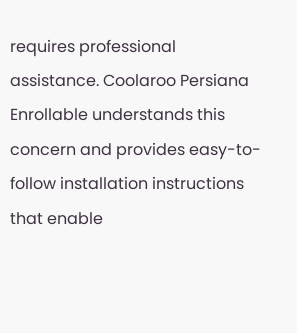requires professional assistance. Coolaroo Persiana Enrollable understands this concern and provides easy-to-follow installation instructions that enable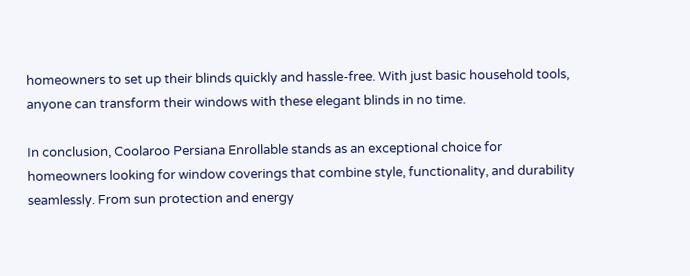homeowners to set up their blinds quickly and hassle-free. With just basic household tools, anyone can transform their windows with these elegant blinds in no time.

In conclusion, Coolaroo Persiana Enrollable stands as an exceptional choice for homeowners looking for window coverings that combine style, functionality, and durability seamlessly. From sun protection and energy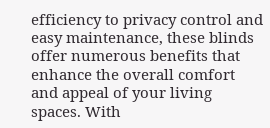efficiency to privacy control and easy maintenance, these blinds offer numerous benefits that enhance the overall comfort and appeal of your living spaces. With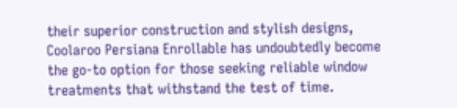their superior construction and stylish designs, Coolaroo Persiana Enrollable has undoubtedly become the go-to option for those seeking reliable window treatments that withstand the test of time.